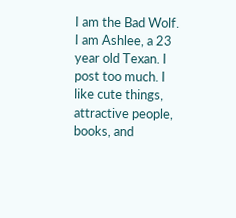I am the Bad Wolf.
I am Ashlee, a 23 year old Texan. I post too much. I like cute things, attractive people, books, and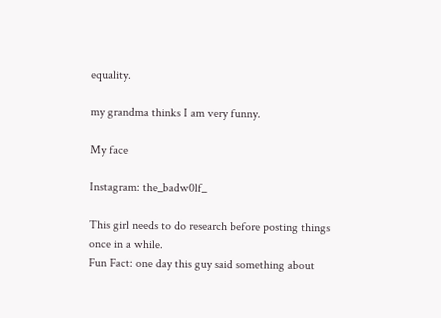equality.

my grandma thinks I am very funny.

My face

Instagram: the_badw0lf_

This girl needs to do research before posting things once in a while.
Fun Fact: one day this guy said something about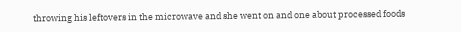throwing his leftovers in the microwave and she went on and one about processed foods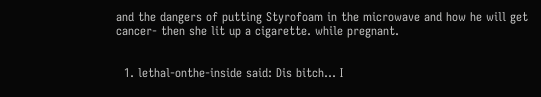and the dangers of putting Styrofoam in the microwave and how he will get cancer- then she lit up a cigarette. while pregnant.


  1. lethal-onthe-inside said: Dis bitch… I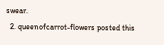swear.
  2. queenofcarrot-flowers posted this